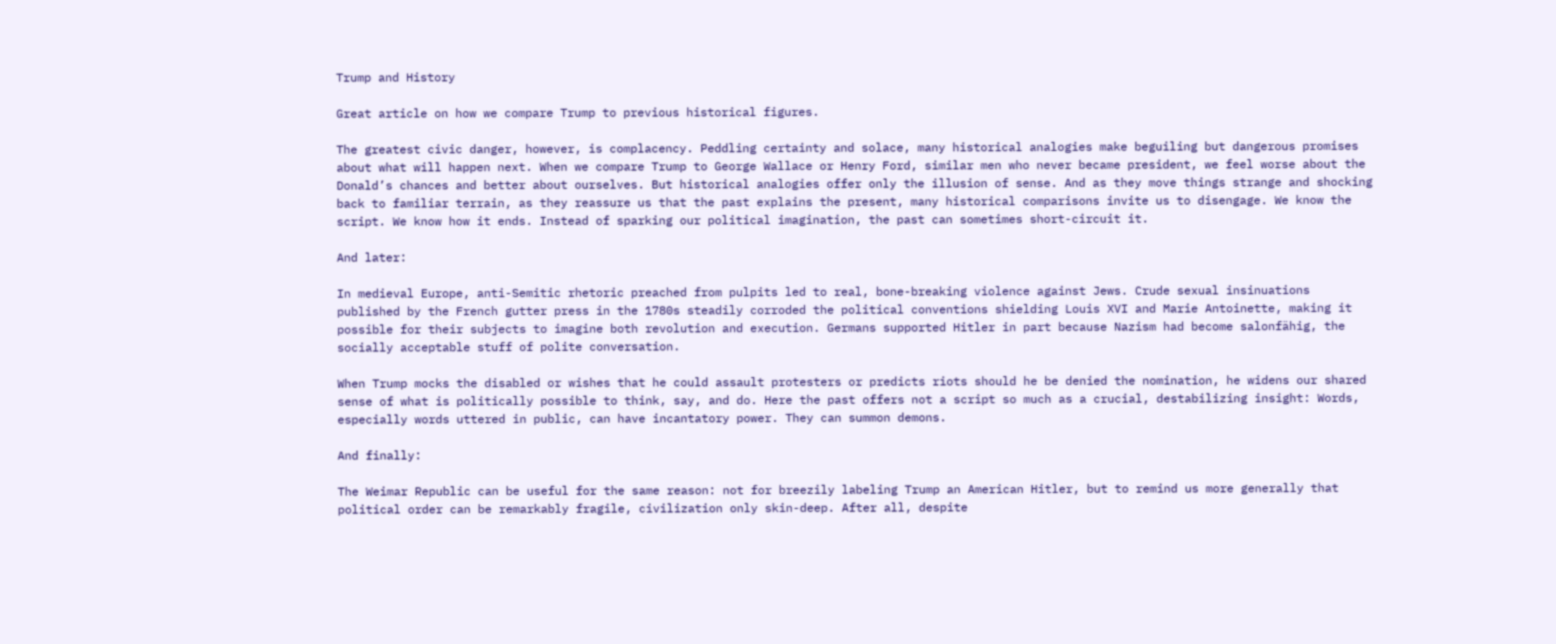Trump and History

Great article on how we compare Trump to previous historical figures.

The greatest civic danger, however, is complacency. Peddling certainty and solace, many historical analogies make beguiling but dangerous promises about what will happen next. When we compare Trump to George Wallace or Henry Ford, similar men who never became president, we feel worse about the Donald’s chances and better about ourselves. But historical analogies offer only the illusion of sense. And as they move things strange and shocking back to familiar terrain, as they reassure us that the past explains the present, many historical comparisons invite us to disengage. We know the script. We know how it ends. Instead of sparking our political imagination, the past can sometimes short-circuit it.

And later:

In medieval Europe, anti-Semitic rhetoric preached from pulpits led to real, bone-breaking violence against Jews. Crude sexual insinuations published by the French gutter press in the 1780s steadily corroded the political conventions shielding Louis XVI and Marie Antoinette, making it possible for their subjects to imagine both revolution and execution. Germans supported Hitler in part because Nazism had become salonfähig, the socially acceptable stuff of polite conversation.

When Trump mocks the disabled or wishes that he could assault protesters or predicts riots should he be denied the nomination, he widens our shared sense of what is politically possible to think, say, and do. Here the past offers not a script so much as a crucial, destabilizing insight: Words, especially words uttered in public, can have incantatory power. They can summon demons.

And finally:

The Weimar Republic can be useful for the same reason: not for breezily labeling Trump an American Hitler, but to remind us more generally that political order can be remarkably fragile, civilization only skin-deep. After all, despite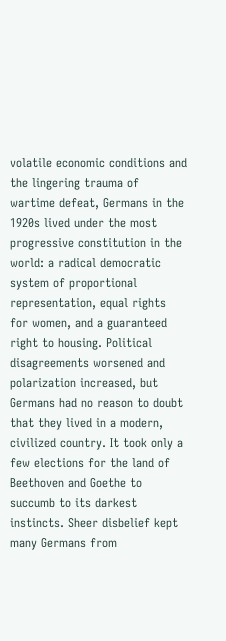volatile economic conditions and the lingering trauma of wartime defeat, Germans in the 1920s lived under the most progressive constitution in the world: a radical democratic system of proportional representation, equal rights for women, and a guaranteed right to housing. Political disagreements worsened and polarization increased, but Germans had no reason to doubt that they lived in a modern, civilized country. It took only a few elections for the land of Beethoven and Goethe to succumb to its darkest instincts. Sheer disbelief kept many Germans from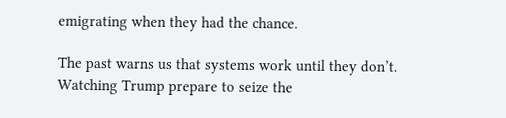emigrating when they had the chance.

The past warns us that systems work until they don’t. Watching Trump prepare to seize the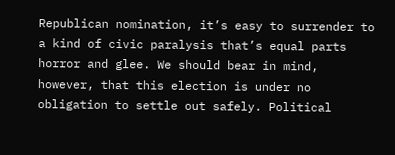Republican nomination, it’s easy to surrender to a kind of civic paralysis that’s equal parts horror and glee. We should bear in mind, however, that this election is under no obligation to settle out safely. Political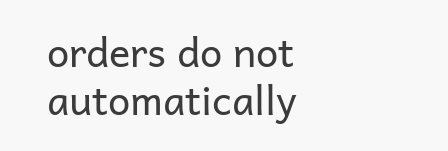orders do not automatically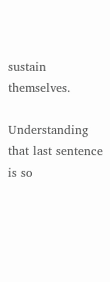sustain themselves.

Understanding that last sentence is so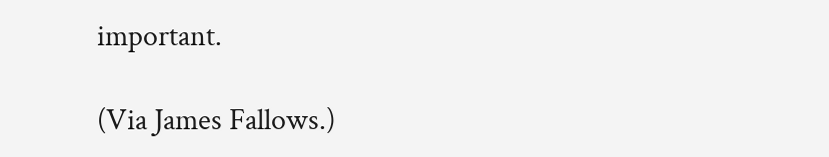important.

(Via James Fallows.)